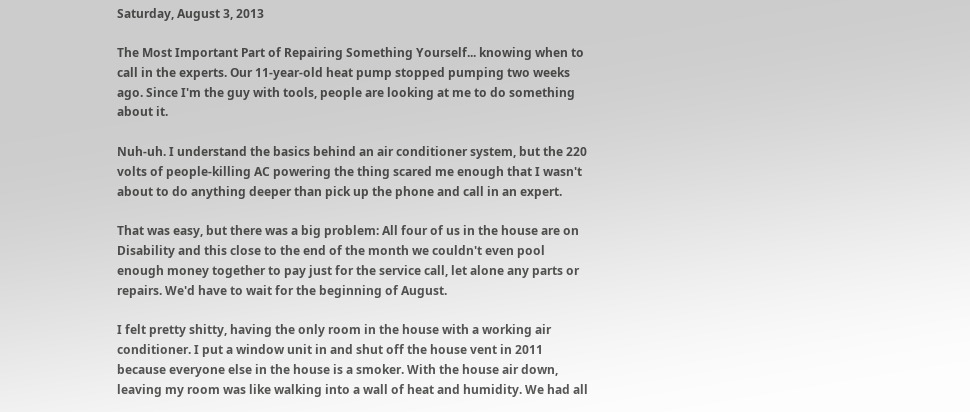Saturday, August 3, 2013

The Most Important Part of Repairing Something Yourself... knowing when to call in the experts. Our 11-year-old heat pump stopped pumping two weeks ago. Since I'm the guy with tools, people are looking at me to do something about it.

Nuh-uh. I understand the basics behind an air conditioner system, but the 220 volts of people-killing AC powering the thing scared me enough that I wasn't about to do anything deeper than pick up the phone and call in an expert.

That was easy, but there was a big problem: All four of us in the house are on Disability and this close to the end of the month we couldn't even pool enough money together to pay just for the service call, let alone any parts or repairs. We'd have to wait for the beginning of August.

I felt pretty shitty, having the only room in the house with a working air conditioner. I put a window unit in and shut off the house vent in 2011 because everyone else in the house is a smoker. With the house air down, leaving my room was like walking into a wall of heat and humidity. We had all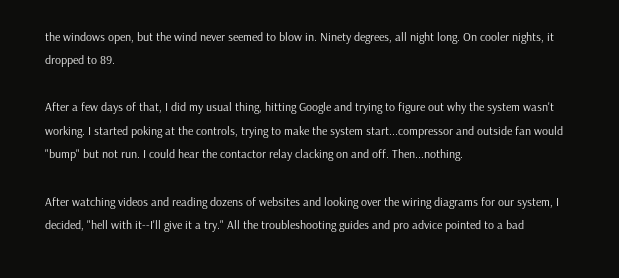the windows open, but the wind never seemed to blow in. Ninety degrees, all night long. On cooler nights, it dropped to 89.

After a few days of that, I did my usual thing, hitting Google and trying to figure out why the system wasn't working. I started poking at the controls, trying to make the system start...compressor and outside fan would "bump" but not run. I could hear the contactor relay clacking on and off. Then...nothing.

After watching videos and reading dozens of websites and looking over the wiring diagrams for our system, I decided, "hell with it--I'll give it a try." All the troubleshooting guides and pro advice pointed to a bad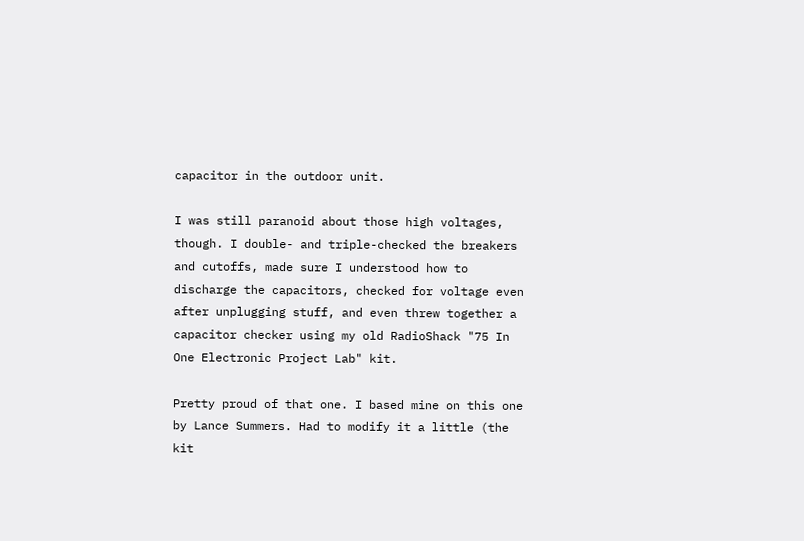capacitor in the outdoor unit.

I was still paranoid about those high voltages, though. I double- and triple-checked the breakers and cutoffs, made sure I understood how to discharge the capacitors, checked for voltage even after unplugging stuff, and even threw together a capacitor checker using my old RadioShack "75 In One Electronic Project Lab" kit.

Pretty proud of that one. I based mine on this one by Lance Summers. Had to modify it a little (the kit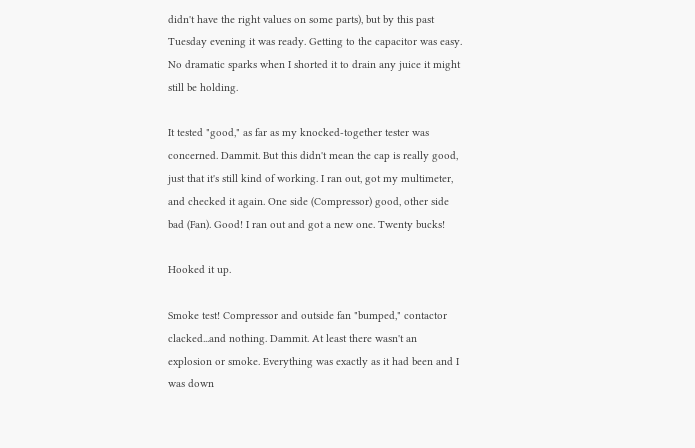didn't have the right values on some parts), but by this past Tuesday evening it was ready. Getting to the capacitor was easy. No dramatic sparks when I shorted it to drain any juice it might still be holding.

It tested "good," as far as my knocked-together tester was concerned. Dammit. But this didn't mean the cap is really good, just that it's still kind of working. I ran out, got my multimeter, and checked it again. One side (Compressor) good, other side bad (Fan). Good! I ran out and got a new one. Twenty bucks!

Hooked it up.

Smoke test! Compressor and outside fan "bumped," contactor clacked...and nothing. Dammit. At least there wasn't an explosion or smoke. Everything was exactly as it had been and I was down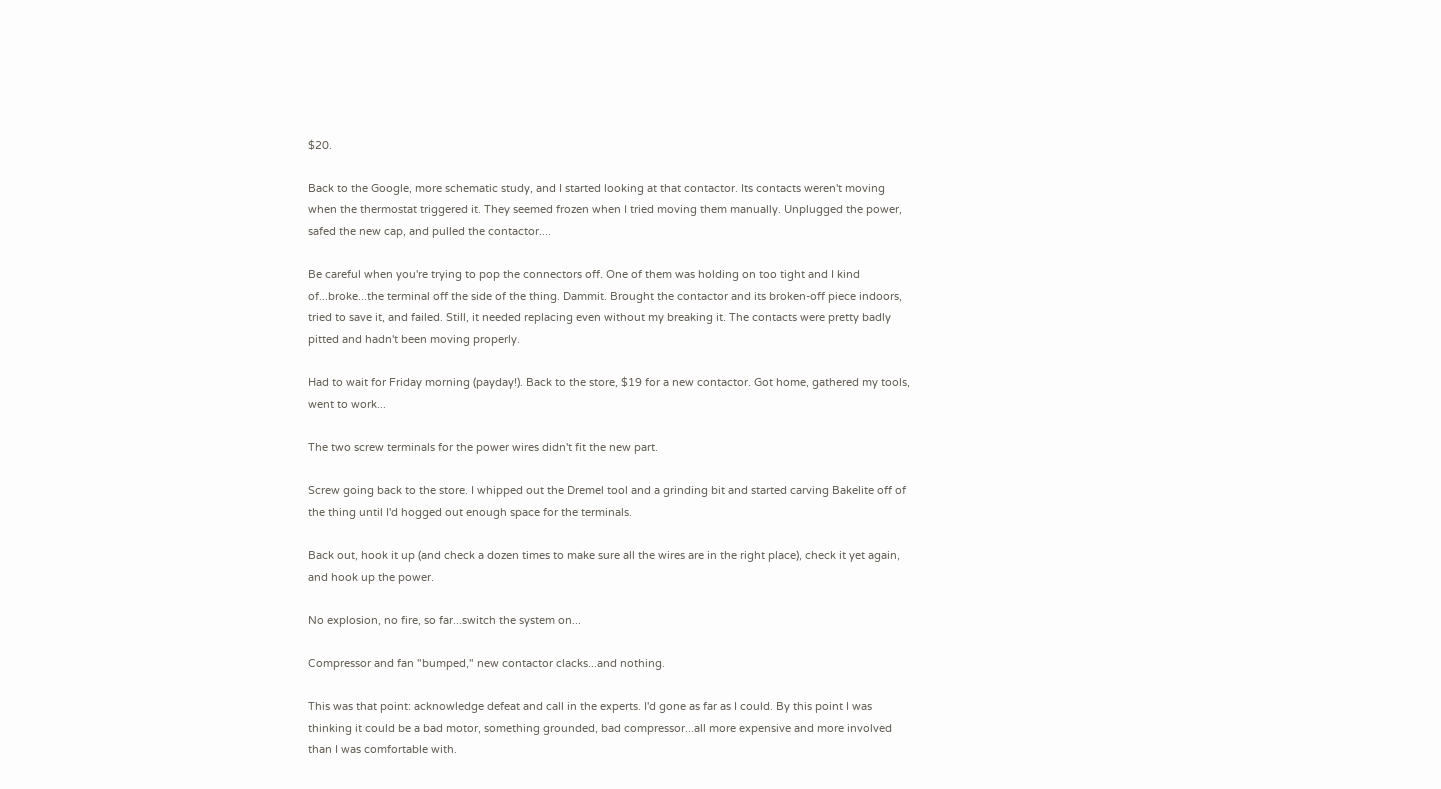$20.

Back to the Google, more schematic study, and I started looking at that contactor. Its contacts weren't moving when the thermostat triggered it. They seemed frozen when I tried moving them manually. Unplugged the power, safed the new cap, and pulled the contactor....

Be careful when you're trying to pop the connectors off. One of them was holding on too tight and I kind of...broke...the terminal off the side of the thing. Dammit. Brought the contactor and its broken-off piece indoors, tried to save it, and failed. Still, it needed replacing even without my breaking it. The contacts were pretty badly pitted and hadn't been moving properly.

Had to wait for Friday morning (payday!). Back to the store, $19 for a new contactor. Got home, gathered my tools, went to work...

The two screw terminals for the power wires didn't fit the new part.

Screw going back to the store. I whipped out the Dremel tool and a grinding bit and started carving Bakelite off of the thing until I'd hogged out enough space for the terminals.

Back out, hook it up (and check a dozen times to make sure all the wires are in the right place), check it yet again, and hook up the power.

No explosion, no fire, so far...switch the system on...

Compressor and fan "bumped," new contactor clacks...and nothing.

This was that point: acknowledge defeat and call in the experts. I'd gone as far as I could. By this point I was thinking it could be a bad motor, something grounded, bad compressor...all more expensive and more involved than I was comfortable with.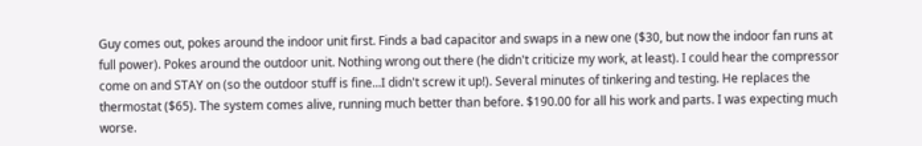Guy comes out, pokes around the indoor unit first. Finds a bad capacitor and swaps in a new one ($30, but now the indoor fan runs at full power). Pokes around the outdoor unit. Nothing wrong out there (he didn't criticize my work, at least). I could hear the compressor come on and STAY on (so the outdoor stuff is fine...I didn't screw it up!). Several minutes of tinkering and testing. He replaces the thermostat ($65). The system comes alive, running much better than before. $190.00 for all his work and parts. I was expecting much worse.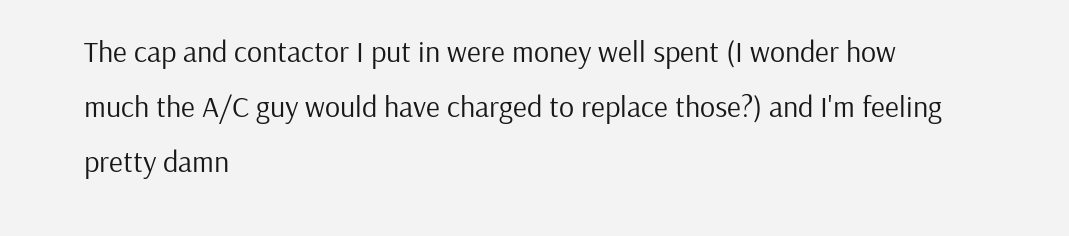The cap and contactor I put in were money well spent (I wonder how much the A/C guy would have charged to replace those?) and I'm feeling pretty damn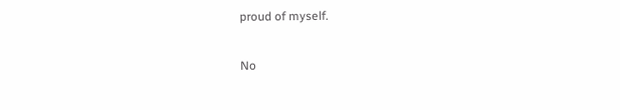proud of myself.

No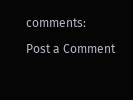comments:

Post a Comment